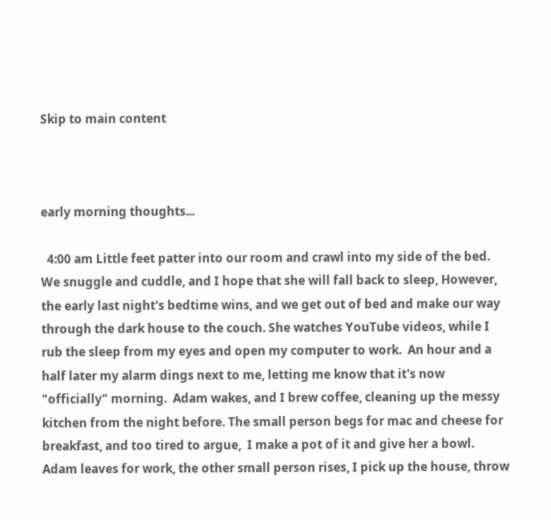Skip to main content



early morning thoughts...

  4:00 am Little feet patter into our room and crawl into my side of the bed. We snuggle and cuddle, and I hope that she will fall back to sleep, However, the early last night's bedtime wins, and we get out of bed and make our way through the dark house to the couch. She watches YouTube videos, while I rub the sleep from my eyes and open my computer to work.  An hour and a half later my alarm dings next to me, letting me know that it's now "officially" morning.  Adam wakes, and I brew coffee, cleaning up the messy kitchen from the night before. The small person begs for mac and cheese for breakfast, and too tired to argue,  I make a pot of it and give her a bowl.  Adam leaves for work, the other small person rises, I pick up the house, throw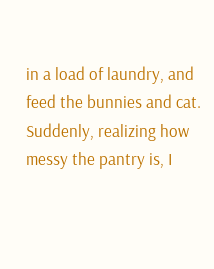in a load of laundry, and feed the bunnies and cat. Suddenly, realizing how messy the pantry is, I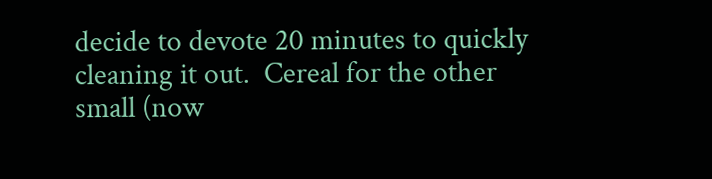decide to devote 20 minutes to quickly cleaning it out.  Cereal for the other small (now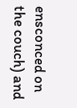ensconced on the couch) and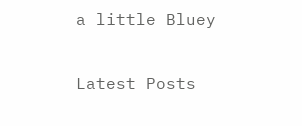a little Bluey

Latest Posts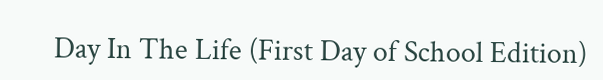Day In The Life (First Day of School Edition)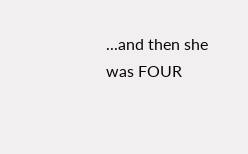...and then she was FOUR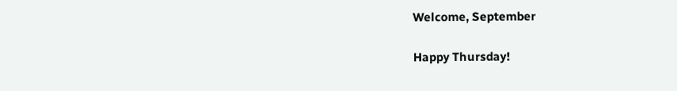Welcome, September

Happy Thursday!